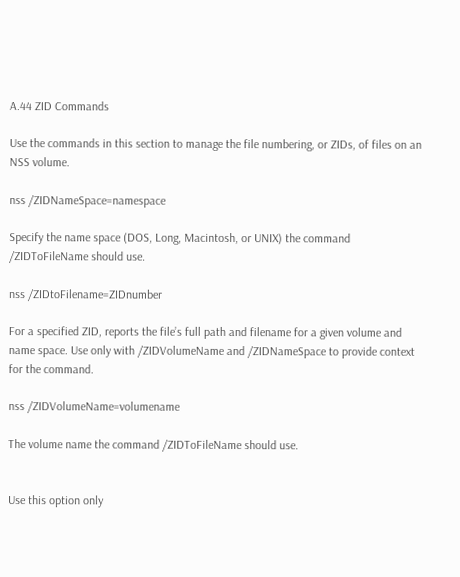A.44 ZID Commands

Use the commands in this section to manage the file numbering, or ZIDs, of files on an NSS volume.

nss /ZIDNameSpace=namespace

Specify the name space (DOS, Long, Macintosh, or UNIX) the command /ZIDToFileName should use.

nss /ZIDtoFilename=ZIDnumber

For a specified ZID, reports the file’s full path and filename for a given volume and name space. Use only with /ZIDVolumeName and /ZIDNameSpace to provide context for the command.

nss /ZIDVolumeName=volumename

The volume name the command /ZIDToFileName should use.


Use this option only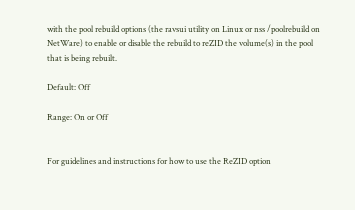with the pool rebuild options (the ravsui utility on Linux or nss /poolrebuild on NetWare) to enable or disable the rebuild to reZID the volume(s) in the pool that is being rebuilt.

Default: Off

Range: On or Off


For guidelines and instructions for how to use the ReZID option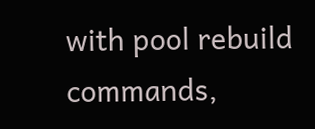with pool rebuild commands,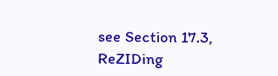see Section 17.3, ReZIDing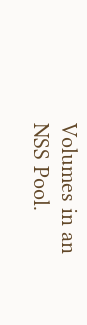Volumes in an NSS Pool.